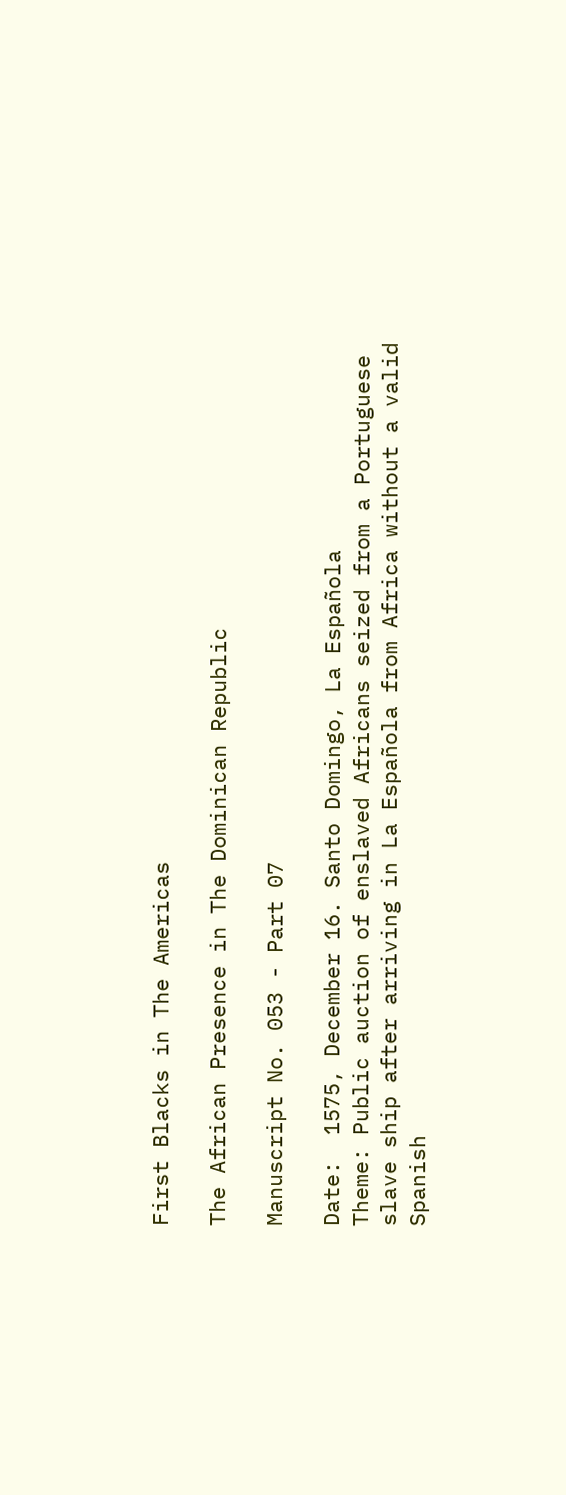First Blacks in The Americas

The African Presence in The Dominican Republic

Manuscript No. 053 - Part 07

Date:  1575, December 16. Santo Domingo, La Española
Theme: Public auction of enslaved Africans seized from a Portuguese slave ship after arriving in La Española from Africa without a valid Spanish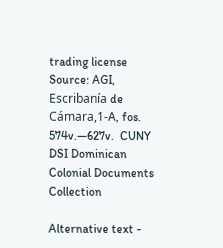trading license
Source: AGI, Escribanía de Cámara,1-A, fos. 574v.—627v.  CUNY DSI Dominican Colonial Documents Collection

Alternative text -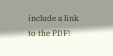include a link to the PDF!